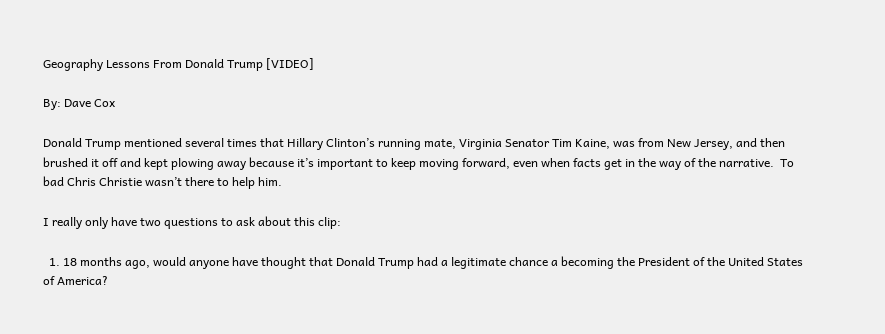Geography Lessons From Donald Trump [VIDEO]

By: Dave Cox

Donald Trump mentioned several times that Hillary Clinton’s running mate, Virginia Senator Tim Kaine, was from New Jersey, and then brushed it off and kept plowing away because it’s important to keep moving forward, even when facts get in the way of the narrative.  To bad Chris Christie wasn’t there to help him.

I really only have two questions to ask about this clip:

  1. 18 months ago, would anyone have thought that Donald Trump had a legitimate chance a becoming the President of the United States of America?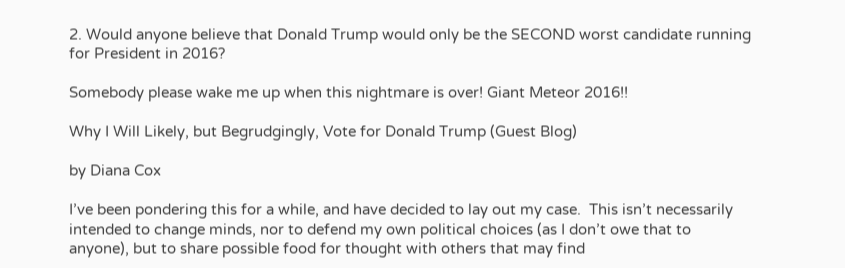2. Would anyone believe that Donald Trump would only be the SECOND worst candidate running for President in 2016?

Somebody please wake me up when this nightmare is over! Giant Meteor 2016!!

Why I Will Likely, but Begrudgingly, Vote for Donald Trump (Guest Blog)

by Diana Cox

I’ve been pondering this for a while, and have decided to lay out my case.  This isn’t necessarily intended to change minds, nor to defend my own political choices (as I don’t owe that to anyone), but to share possible food for thought with others that may find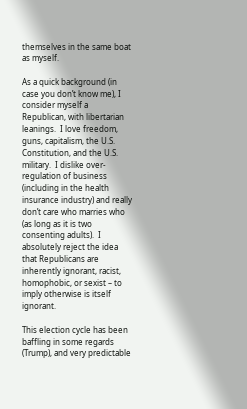themselves in the same boat as myself.

As a quick background (in case you don’t know me), I consider myself a Republican, with libertarian leanings.  I love freedom, guns, capitalism, the U.S. Constitution, and the U.S. military.  I dislike over-regulation of business (including in the health insurance industry) and really don’t care who marries who (as long as it is two consenting adults).  I absolutely reject the idea that Republicans are inherently ignorant, racist, homophobic, or sexist – to imply otherwise is itself ignorant.

This election cycle has been baffling in some regards (Trump), and very predictable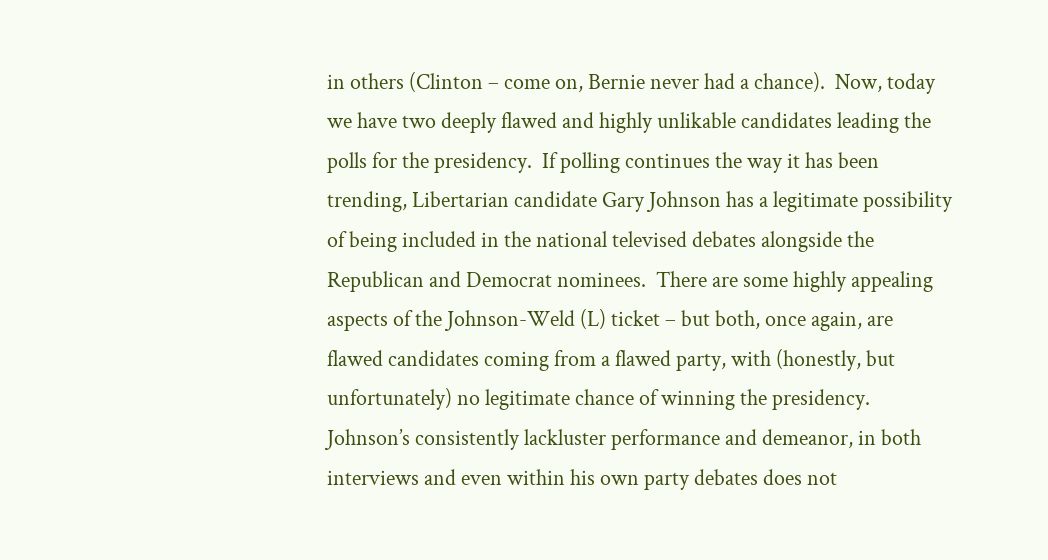in others (Clinton – come on, Bernie never had a chance).  Now, today we have two deeply flawed and highly unlikable candidates leading the polls for the presidency.  If polling continues the way it has been trending, Libertarian candidate Gary Johnson has a legitimate possibility of being included in the national televised debates alongside the Republican and Democrat nominees.  There are some highly appealing aspects of the Johnson-Weld (L) ticket – but both, once again, are flawed candidates coming from a flawed party, with (honestly, but unfortunately) no legitimate chance of winning the presidency.  Johnson’s consistently lackluster performance and demeanor, in both interviews and even within his own party debates does not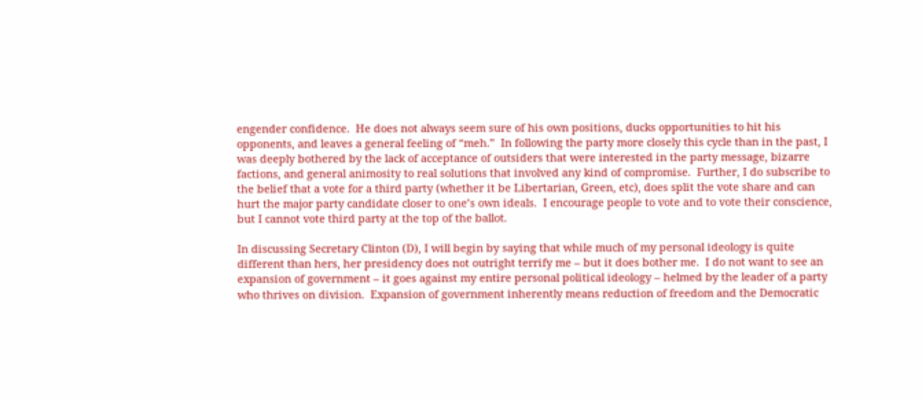engender confidence.  He does not always seem sure of his own positions, ducks opportunities to hit his opponents, and leaves a general feeling of “meh.”  In following the party more closely this cycle than in the past, I was deeply bothered by the lack of acceptance of outsiders that were interested in the party message, bizarre factions, and general animosity to real solutions that involved any kind of compromise.  Further, I do subscribe to the belief that a vote for a third party (whether it be Libertarian, Green, etc), does split the vote share and can hurt the major party candidate closer to one’s own ideals.  I encourage people to vote and to vote their conscience, but I cannot vote third party at the top of the ballot.

In discussing Secretary Clinton (D), I will begin by saying that while much of my personal ideology is quite different than hers, her presidency does not outright terrify me – but it does bother me.  I do not want to see an expansion of government – it goes against my entire personal political ideology – helmed by the leader of a party who thrives on division.  Expansion of government inherently means reduction of freedom and the Democratic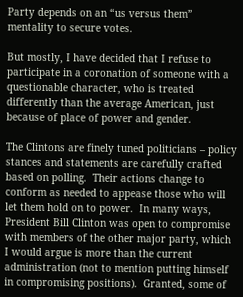Party depends on an “us versus them” mentality to secure votes.

But mostly, I have decided that I refuse to participate in a coronation of someone with a questionable character, who is treated differently than the average American, just because of place of power and gender.

The Clintons are finely tuned politicians – policy stances and statements are carefully crafted based on polling.  Their actions change to conform as needed to appease those who will let them hold on to power.  In many ways, President Bill Clinton was open to compromise  with members of the other major party, which I would argue is more than the current administration (not to mention putting himself in compromising positions).  Granted, some of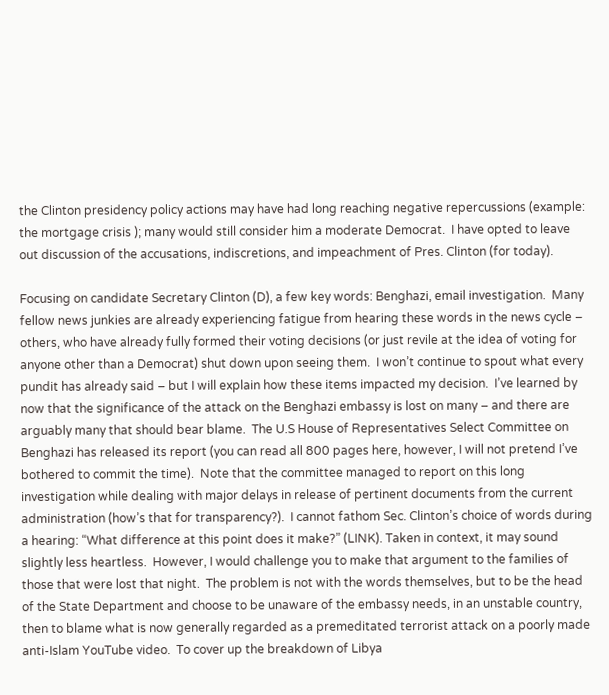the Clinton presidency policy actions may have had long reaching negative repercussions (example: the mortgage crisis ); many would still consider him a moderate Democrat.  I have opted to leave out discussion of the accusations, indiscretions, and impeachment of Pres. Clinton (for today).

Focusing on candidate Secretary Clinton (D), a few key words: Benghazi, email investigation.  Many fellow news junkies are already experiencing fatigue from hearing these words in the news cycle – others, who have already fully formed their voting decisions (or just revile at the idea of voting for anyone other than a Democrat) shut down upon seeing them.  I won’t continue to spout what every pundit has already said – but I will explain how these items impacted my decision.  I’ve learned by now that the significance of the attack on the Benghazi embassy is lost on many – and there are arguably many that should bear blame.  The U.S House of Representatives Select Committee on Benghazi has released its report (you can read all 800 pages here, however, I will not pretend I’ve bothered to commit the time).  Note that the committee managed to report on this long investigation while dealing with major delays in release of pertinent documents from the current administration (how’s that for transparency?).  I cannot fathom Sec. Clinton’s choice of words during a hearing: “What difference at this point does it make?” (LINK). Taken in context, it may sound slightly less heartless.  However, I would challenge you to make that argument to the families of those that were lost that night.  The problem is not with the words themselves, but to be the head of the State Department and choose to be unaware of the embassy needs, in an unstable country, then to blame what is now generally regarded as a premeditated terrorist attack on a poorly made anti-Islam YouTube video.  To cover up the breakdown of Libya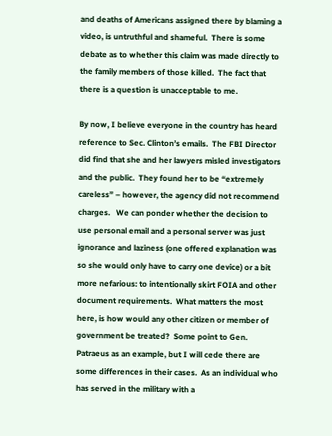and deaths of Americans assigned there by blaming a video, is untruthful and shameful.  There is some debate as to whether this claim was made directly to the family members of those killed.  The fact that there is a question is unacceptable to me.

By now, I believe everyone in the country has heard reference to Sec. Clinton’s emails.  The FBI Director did find that she and her lawyers misled investigators and the public.  They found her to be “extremely careless” – however, the agency did not recommend charges.   We can ponder whether the decision to use personal email and a personal server was just ignorance and laziness (one offered explanation was so she would only have to carry one device) or a bit more nefarious: to intentionally skirt FOIA and other document requirements.  What matters the most here, is how would any other citizen or member of government be treated?  Some point to Gen. Patraeus as an example, but I will cede there are some differences in their cases.  As an individual who has served in the military with a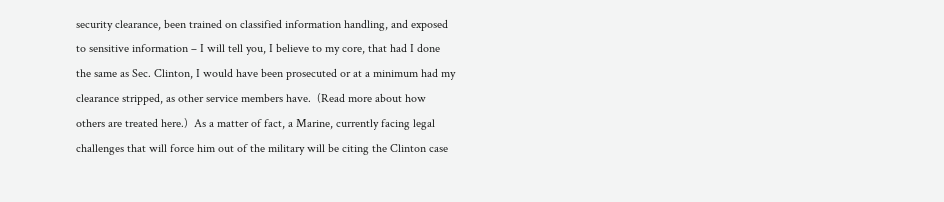security clearance, been trained on classified information handling, and exposed to sensitive information – I will tell you, I believe to my core, that had I done the same as Sec. Clinton, I would have been prosecuted or at a minimum had my clearance stripped, as other service members have.  (Read more about how others are treated here.)  As a matter of fact, a Marine, currently facing legal challenges that will force him out of the military will be citing the Clinton case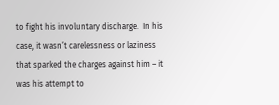to fight his involuntary discharge.  In his case, it wasn’t carelessness or laziness that sparked the charges against him – it was his attempt to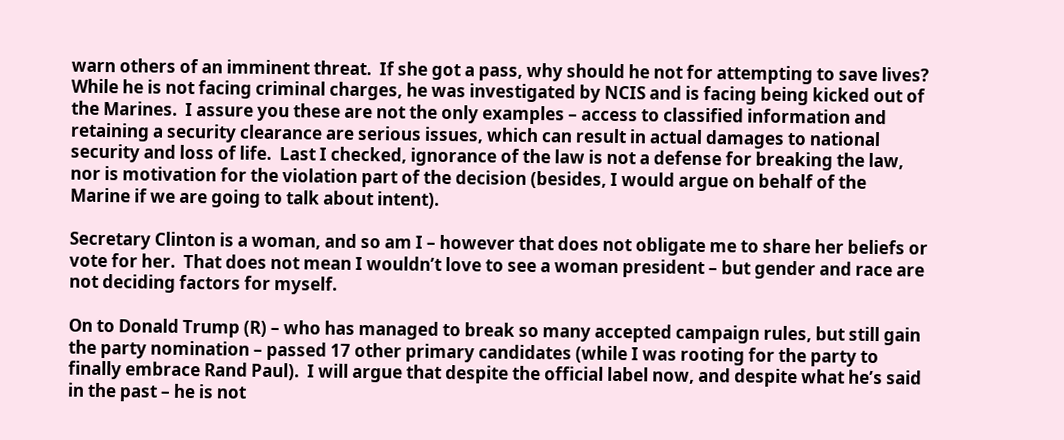warn others of an imminent threat.  If she got a pass, why should he not for attempting to save lives?  While he is not facing criminal charges, he was investigated by NCIS and is facing being kicked out of the Marines.  I assure you these are not the only examples – access to classified information and retaining a security clearance are serious issues, which can result in actual damages to national security and loss of life.  Last I checked, ignorance of the law is not a defense for breaking the law, nor is motivation for the violation part of the decision (besides, I would argue on behalf of the Marine if we are going to talk about intent).

Secretary Clinton is a woman, and so am I – however that does not obligate me to share her beliefs or vote for her.  That does not mean I wouldn’t love to see a woman president – but gender and race are not deciding factors for myself.

On to Donald Trump (R) – who has managed to break so many accepted campaign rules, but still gain the party nomination – passed 17 other primary candidates (while I was rooting for the party to finally embrace Rand Paul).  I will argue that despite the official label now, and despite what he’s said in the past – he is not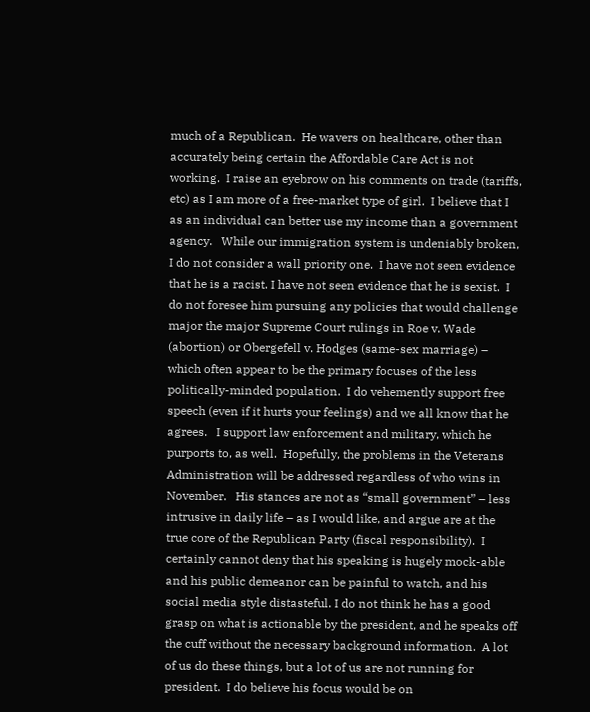much of a Republican.  He wavers on healthcare, other than accurately being certain the Affordable Care Act is not working.  I raise an eyebrow on his comments on trade (tariffs, etc) as I am more of a free-market type of girl.  I believe that I as an individual can better use my income than a government agency.   While our immigration system is undeniably broken, I do not consider a wall priority one.  I have not seen evidence that he is a racist. I have not seen evidence that he is sexist.  I do not foresee him pursuing any policies that would challenge major the major Supreme Court rulings in Roe v. Wade (abortion) or Obergefell v. Hodges (same-sex marriage) – which often appear to be the primary focuses of the less politically-minded population.  I do vehemently support free speech (even if it hurts your feelings) and we all know that he agrees.   I support law enforcement and military, which he purports to, as well.  Hopefully, the problems in the Veterans Administration will be addressed regardless of who wins in November.   His stances are not as “small government” – less intrusive in daily life – as I would like, and argue are at the true core of the Republican Party (fiscal responsibility).  I certainly cannot deny that his speaking is hugely mock-able and his public demeanor can be painful to watch, and his social media style distasteful. I do not think he has a good grasp on what is actionable by the president, and he speaks off the cuff without the necessary background information.  A lot of us do these things, but a lot of us are not running for president.  I do believe his focus would be on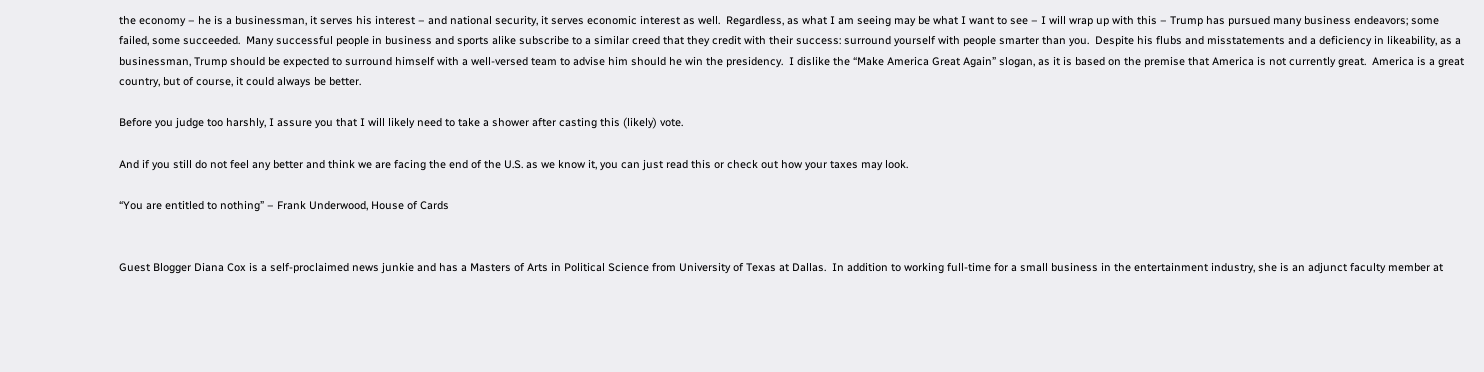the economy – he is a businessman, it serves his interest – and national security, it serves economic interest as well.  Regardless, as what I am seeing may be what I want to see – I will wrap up with this – Trump has pursued many business endeavors; some failed, some succeeded.  Many successful people in business and sports alike subscribe to a similar creed that they credit with their success: surround yourself with people smarter than you.  Despite his flubs and misstatements and a deficiency in likeability, as a businessman, Trump should be expected to surround himself with a well-versed team to advise him should he win the presidency.  I dislike the “Make America Great Again” slogan, as it is based on the premise that America is not currently great.  America is a great country, but of course, it could always be better.

Before you judge too harshly, I assure you that I will likely need to take a shower after casting this (likely) vote.

And if you still do not feel any better and think we are facing the end of the U.S. as we know it, you can just read this or check out how your taxes may look.

“You are entitled to nothing” – Frank Underwood, House of Cards


Guest Blogger Diana Cox is a self-proclaimed news junkie and has a Masters of Arts in Political Science from University of Texas at Dallas.  In addition to working full-time for a small business in the entertainment industry, she is an adjunct faculty member at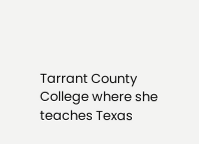Tarrant County College where she teaches Texas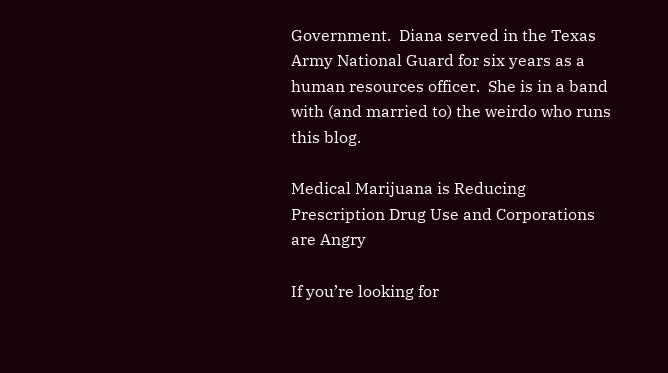Government.  Diana served in the Texas Army National Guard for six years as a human resources officer.  She is in a band with (and married to) the weirdo who runs this blog.

Medical Marijuana is Reducing Prescription Drug Use and Corporations are Angry

If you’re looking for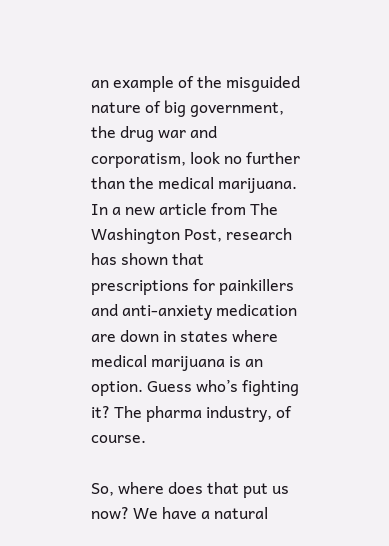an example of the misguided nature of big government, the drug war and corporatism, look no further than the medical marijuana. In a new article from The Washington Post, research has shown that prescriptions for painkillers and anti-anxiety medication are down in states where medical marijuana is an option. Guess who’s fighting it? The pharma industry, of course.

So, where does that put us now? We have a natural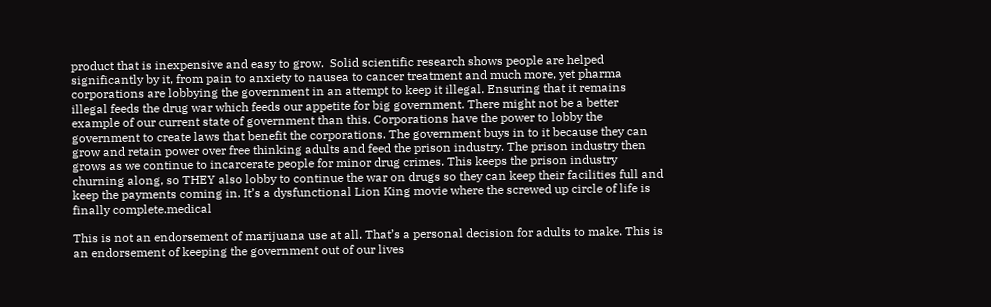product that is inexpensive and easy to grow.  Solid scientific research shows people are helped significantly by it, from pain to anxiety to nausea to cancer treatment and much more, yet pharma corporations are lobbying the government in an attempt to keep it illegal. Ensuring that it remains illegal feeds the drug war which feeds our appetite for big government. There might not be a better example of our current state of government than this. Corporations have the power to lobby the government to create laws that benefit the corporations. The government buys in to it because they can grow and retain power over free thinking adults and feed the prison industry. The prison industry then grows as we continue to incarcerate people for minor drug crimes. This keeps the prison industry churning along, so THEY also lobby to continue the war on drugs so they can keep their facilities full and keep the payments coming in. It’s a dysfunctional Lion King movie where the screwed up circle of life is finally complete.medical

This is not an endorsement of marijuana use at all. That’s a personal decision for adults to make. This is an endorsement of keeping the government out of our lives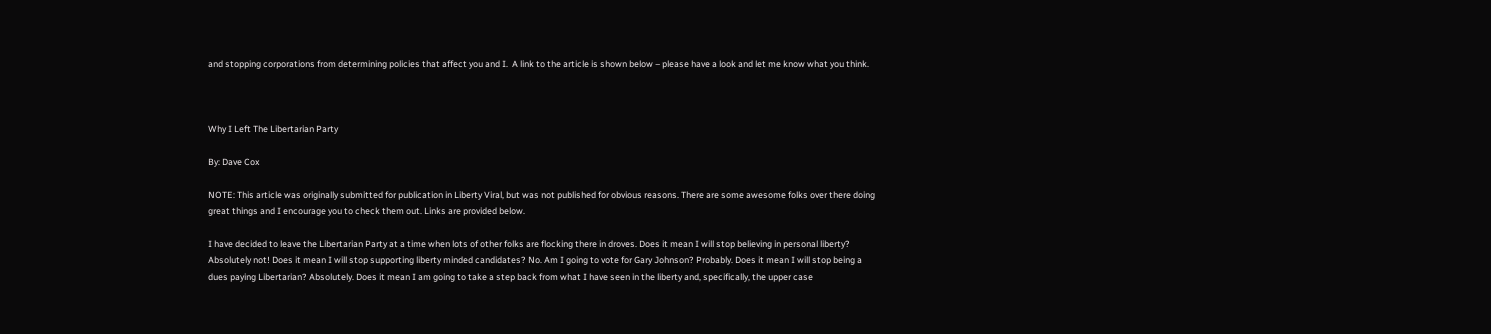and stopping corporations from determining policies that affect you and I.  A link to the article is shown below – please have a look and let me know what you think.



Why I Left The Libertarian Party

By: Dave Cox

NOTE: This article was originally submitted for publication in Liberty Viral, but was not published for obvious reasons. There are some awesome folks over there doing great things and I encourage you to check them out. Links are provided below.

I have decided to leave the Libertarian Party at a time when lots of other folks are flocking there in droves. Does it mean I will stop believing in personal liberty? Absolutely not! Does it mean I will stop supporting liberty minded candidates? No. Am I going to vote for Gary Johnson? Probably. Does it mean I will stop being a dues paying Libertarian? Absolutely. Does it mean I am going to take a step back from what I have seen in the liberty and, specifically, the upper case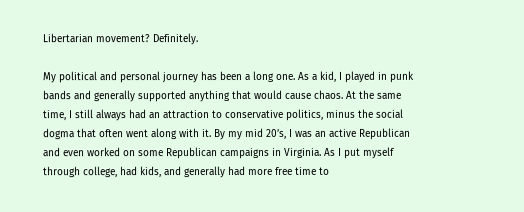Libertarian movement? Definitely.

My political and personal journey has been a long one. As a kid, I played in punk bands and generally supported anything that would cause chaos. At the same time, I still always had an attraction to conservative politics, minus the social dogma that often went along with it. By my mid 20’s, I was an active Republican and even worked on some Republican campaigns in Virginia. As I put myself through college, had kids, and generally had more free time to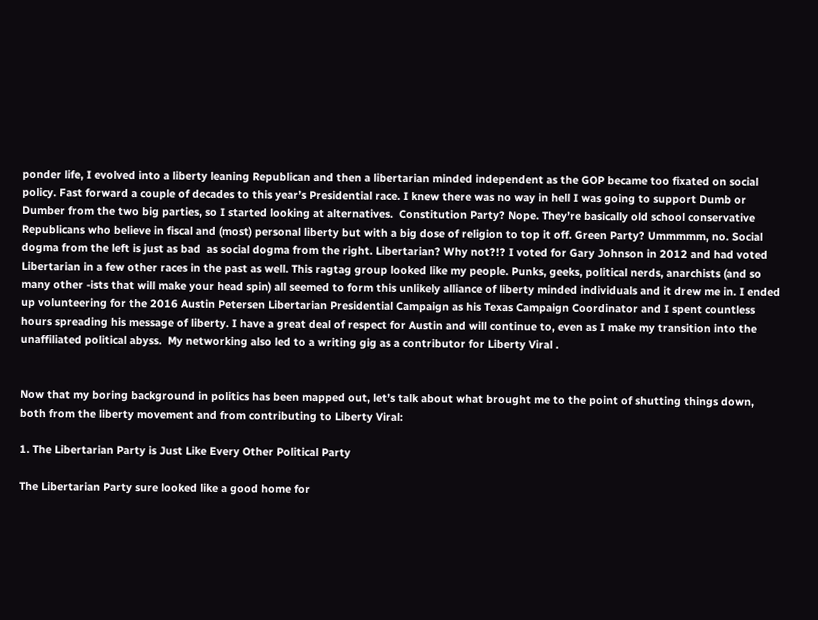ponder life, I evolved into a liberty leaning Republican and then a libertarian minded independent as the GOP became too fixated on social policy. Fast forward a couple of decades to this year’s Presidential race. I knew there was no way in hell I was going to support Dumb or Dumber from the two big parties, so I started looking at alternatives.  Constitution Party? Nope. They’re basically old school conservative Republicans who believe in fiscal and (most) personal liberty but with a big dose of religion to top it off. Green Party? Ummmmm, no. Social dogma from the left is just as bad  as social dogma from the right. Libertarian? Why not?!? I voted for Gary Johnson in 2012 and had voted Libertarian in a few other races in the past as well. This ragtag group looked like my people. Punks, geeks, political nerds, anarchists (and so many other -ists that will make your head spin) all seemed to form this unlikely alliance of liberty minded individuals and it drew me in. I ended up volunteering for the 2016 Austin Petersen Libertarian Presidential Campaign as his Texas Campaign Coordinator and I spent countless hours spreading his message of liberty. I have a great deal of respect for Austin and will continue to, even as I make my transition into the unaffiliated political abyss.  My networking also led to a writing gig as a contributor for Liberty Viral .


Now that my boring background in politics has been mapped out, let’s talk about what brought me to the point of shutting things down, both from the liberty movement and from contributing to Liberty Viral:

1. The Libertarian Party is Just Like Every Other Political Party

The Libertarian Party sure looked like a good home for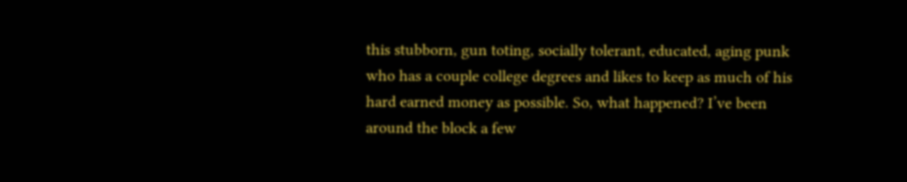this stubborn, gun toting, socially tolerant, educated, aging punk who has a couple college degrees and likes to keep as much of his hard earned money as possible. So, what happened? I’ve been around the block a few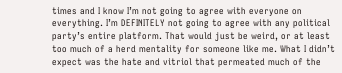times and I know I’m not going to agree with everyone on everything. I’m DEFINITELY not going to agree with any political party’s entire platform. That would just be weird, or at least too much of a herd mentality for someone like me. What I didn’t expect was the hate and vitriol that permeated much of the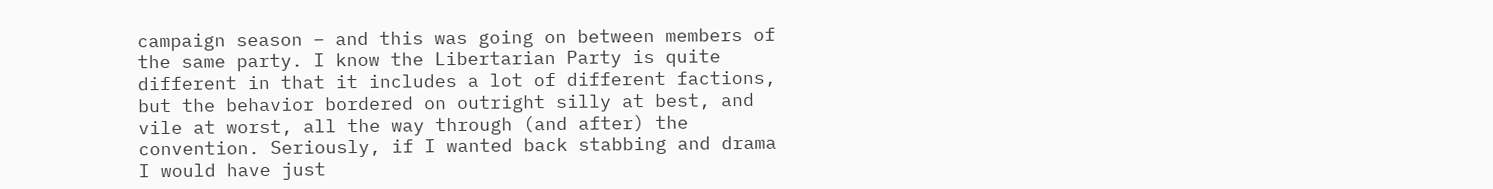campaign season – and this was going on between members of the same party. I know the Libertarian Party is quite different in that it includes a lot of different factions, but the behavior bordered on outright silly at best, and vile at worst, all the way through (and after) the convention. Seriously, if I wanted back stabbing and drama I would have just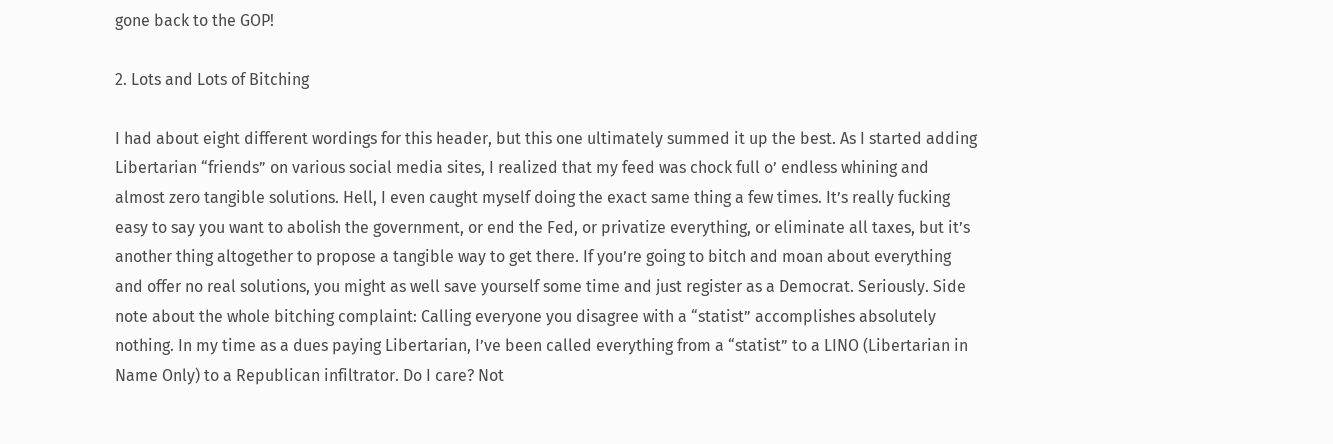gone back to the GOP!

2. Lots and Lots of Bitching

I had about eight different wordings for this header, but this one ultimately summed it up the best. As I started adding Libertarian “friends” on various social media sites, I realized that my feed was chock full o’ endless whining and almost zero tangible solutions. Hell, I even caught myself doing the exact same thing a few times. It’s really fucking easy to say you want to abolish the government, or end the Fed, or privatize everything, or eliminate all taxes, but it’s another thing altogether to propose a tangible way to get there. If you’re going to bitch and moan about everything and offer no real solutions, you might as well save yourself some time and just register as a Democrat. Seriously. Side note about the whole bitching complaint: Calling everyone you disagree with a “statist” accomplishes absolutely nothing. In my time as a dues paying Libertarian, I’ve been called everything from a “statist” to a LINO (Libertarian in Name Only) to a Republican infiltrator. Do I care? Not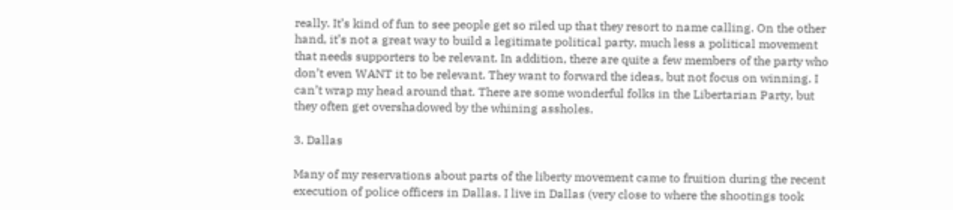really. It’s kind of fun to see people get so riled up that they resort to name calling. On the other hand, it’s not a great way to build a legitimate political party, much less a political movement that needs supporters to be relevant. In addition, there are quite a few members of the party who don’t even WANT it to be relevant. They want to forward the ideas, but not focus on winning. I can’t wrap my head around that. There are some wonderful folks in the Libertarian Party, but they often get overshadowed by the whining assholes.

3. Dallas

Many of my reservations about parts of the liberty movement came to fruition during the recent execution of police officers in Dallas. I live in Dallas (very close to where the shootings took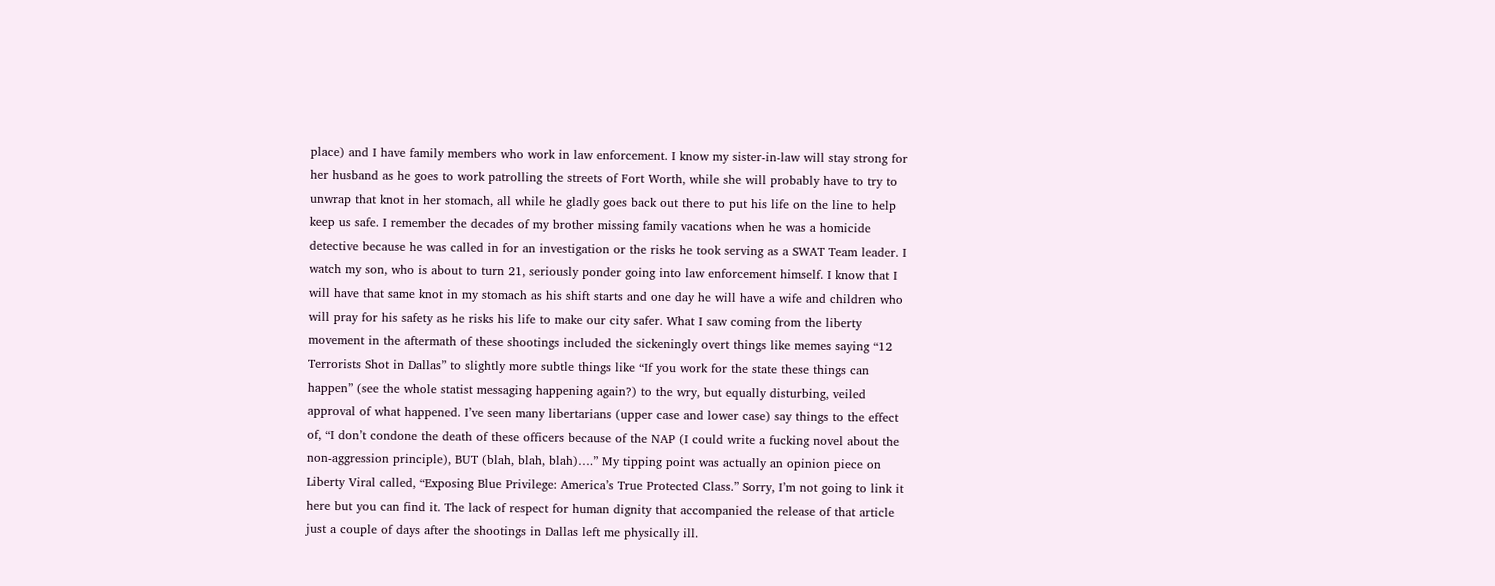place) and I have family members who work in law enforcement. I know my sister-in-law will stay strong for her husband as he goes to work patrolling the streets of Fort Worth, while she will probably have to try to unwrap that knot in her stomach, all while he gladly goes back out there to put his life on the line to help keep us safe. I remember the decades of my brother missing family vacations when he was a homicide detective because he was called in for an investigation or the risks he took serving as a SWAT Team leader. I watch my son, who is about to turn 21, seriously ponder going into law enforcement himself. I know that I will have that same knot in my stomach as his shift starts and one day he will have a wife and children who will pray for his safety as he risks his life to make our city safer. What I saw coming from the liberty movement in the aftermath of these shootings included the sickeningly overt things like memes saying “12 Terrorists Shot in Dallas” to slightly more subtle things like “If you work for the state these things can happen” (see the whole statist messaging happening again?) to the wry, but equally disturbing, veiled approval of what happened. I’ve seen many libertarians (upper case and lower case) say things to the effect of, “I don’t condone the death of these officers because of the NAP (I could write a fucking novel about the non-aggression principle), BUT (blah, blah, blah)….” My tipping point was actually an opinion piece on Liberty Viral called, “Exposing Blue Privilege: America’s True Protected Class.” Sorry, I’m not going to link it here but you can find it. The lack of respect for human dignity that accompanied the release of that article just a couple of days after the shootings in Dallas left me physically ill.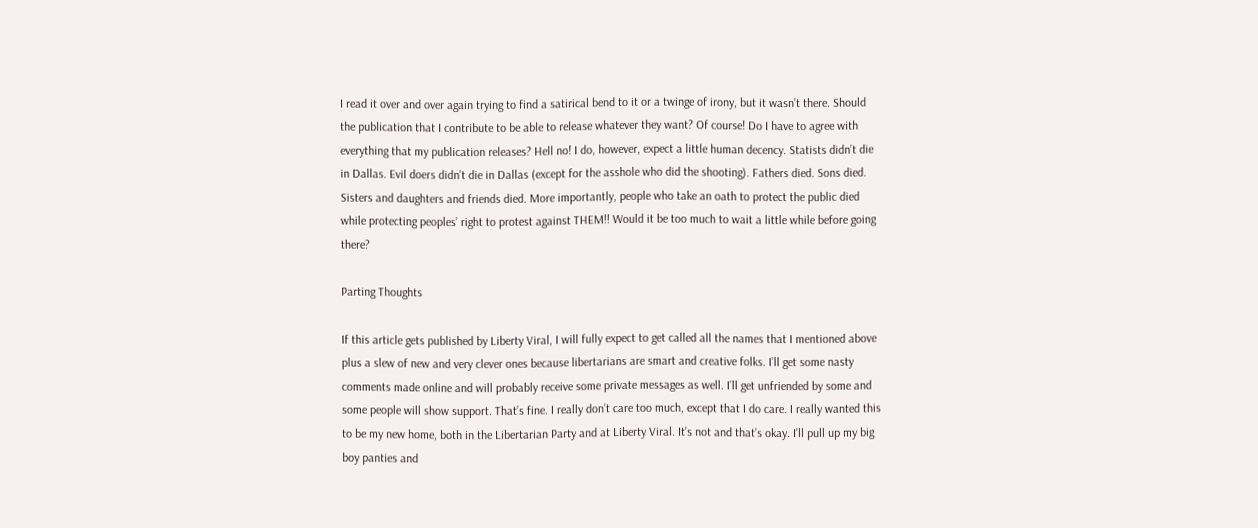I read it over and over again trying to find a satirical bend to it or a twinge of irony, but it wasn’t there. Should the publication that I contribute to be able to release whatever they want? Of course! Do I have to agree with everything that my publication releases? Hell no! I do, however, expect a little human decency. Statists didn’t die in Dallas. Evil doers didn’t die in Dallas (except for the asshole who did the shooting). Fathers died. Sons died. Sisters and daughters and friends died. More importantly, people who take an oath to protect the public died while protecting peoples’ right to protest against THEM!! Would it be too much to wait a little while before going there?

Parting Thoughts

If this article gets published by Liberty Viral, I will fully expect to get called all the names that I mentioned above plus a slew of new and very clever ones because libertarians are smart and creative folks. I’ll get some nasty comments made online and will probably receive some private messages as well. I’ll get unfriended by some and some people will show support. That’s fine. I really don’t care too much, except that I do care. I really wanted this to be my new home, both in the Libertarian Party and at Liberty Viral. It’s not and that’s okay. I’ll pull up my big boy panties and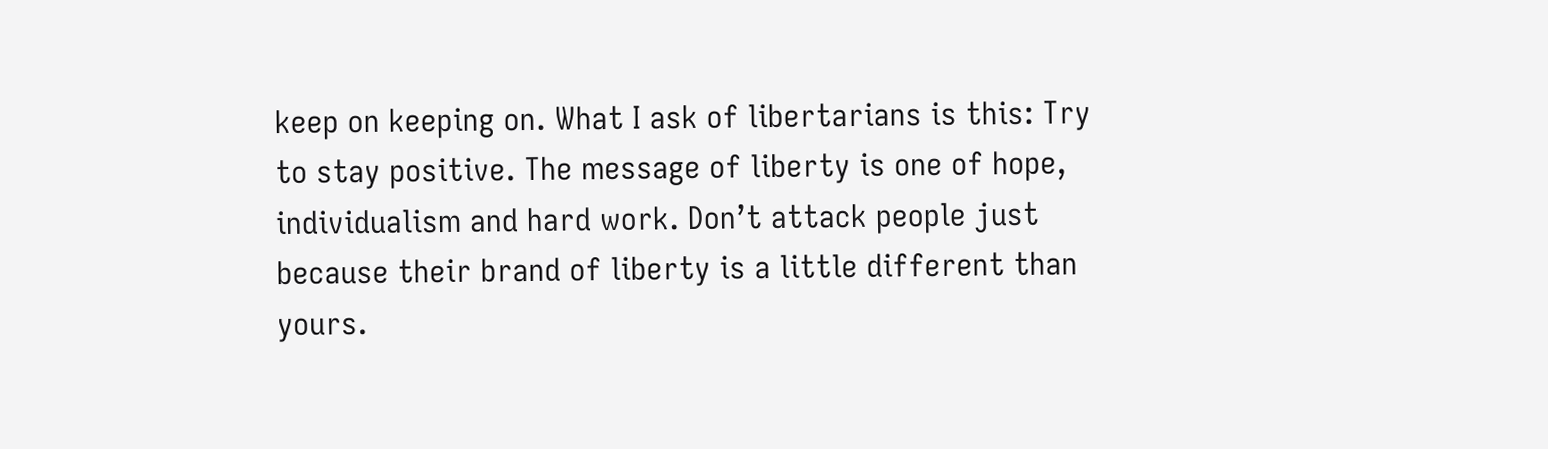keep on keeping on. What I ask of libertarians is this: Try to stay positive. The message of liberty is one of hope, individualism and hard work. Don’t attack people just because their brand of liberty is a little different than yours.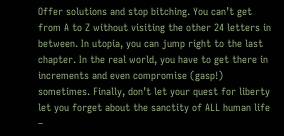Offer solutions and stop bitching. You can’t get from A to Z without visiting the other 24 letters in between. In utopia, you can jump right to the last chapter. In the real world, you have to get there in increments and even compromise (gasp!) sometimes. Finally, don’t let your quest for liberty let you forget about the sanctity of ALL human life –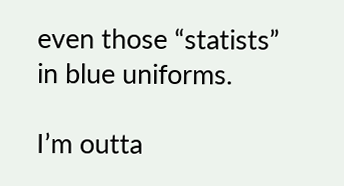even those “statists” in blue uniforms.

I’m outta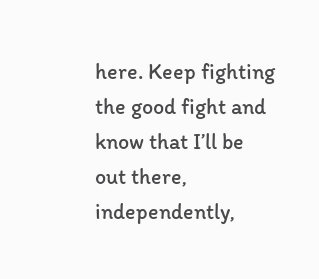here. Keep fighting the good fight and know that I’ll be out there, independently,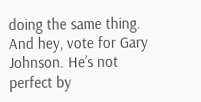doing the same thing. And hey, vote for Gary Johnson. He’s not perfect by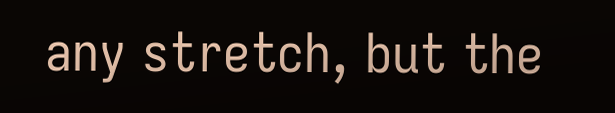any stretch, but the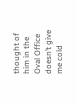thought of him in the Oval Office doesn’t give me cold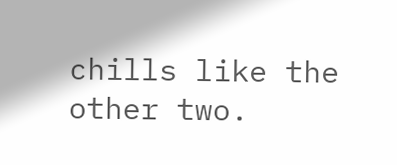chills like the other two.